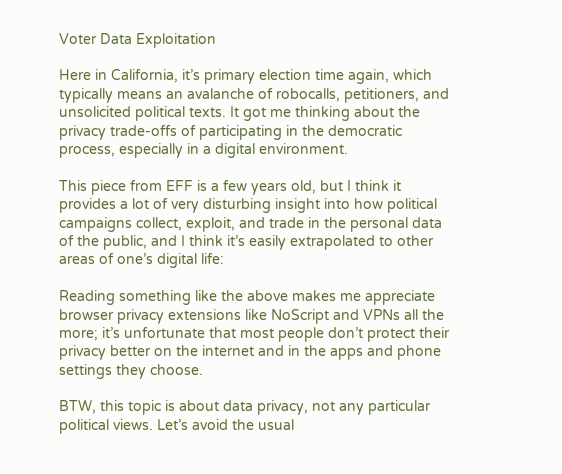Voter Data Exploitation

Here in California, it’s primary election time again, which typically means an avalanche of robocalls, petitioners, and unsolicited political texts. It got me thinking about the privacy trade-offs of participating in the democratic process, especially in a digital environment.

This piece from EFF is a few years old, but I think it provides a lot of very disturbing insight into how political campaigns collect, exploit, and trade in the personal data of the public, and I think it’s easily extrapolated to other areas of one’s digital life:

Reading something like the above makes me appreciate browser privacy extensions like NoScript and VPNs all the more; it’s unfortunate that most people don’t protect their privacy better on the internet and in the apps and phone settings they choose.

BTW, this topic is about data privacy, not any particular political views. Let’s avoid the usual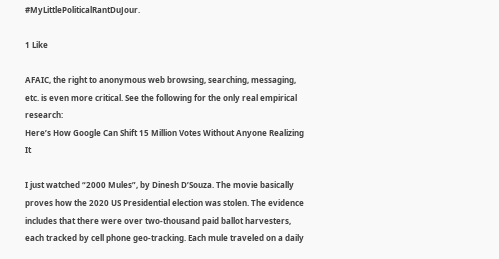#MyLittlePoliticalRantDuJour.

1 Like

AFAIC, the right to anonymous web browsing, searching, messaging, etc. is even more critical. See the following for the only real empirical research:
Here’s How Google Can Shift 15 Million Votes Without Anyone Realizing It

I just watched “2000 Mules”, by Dinesh D’Souza. The movie basically proves how the 2020 US Presidential election was stolen. The evidence includes that there were over two-thousand paid ballot harvesters, each tracked by cell phone geo-tracking. Each mule traveled on a daily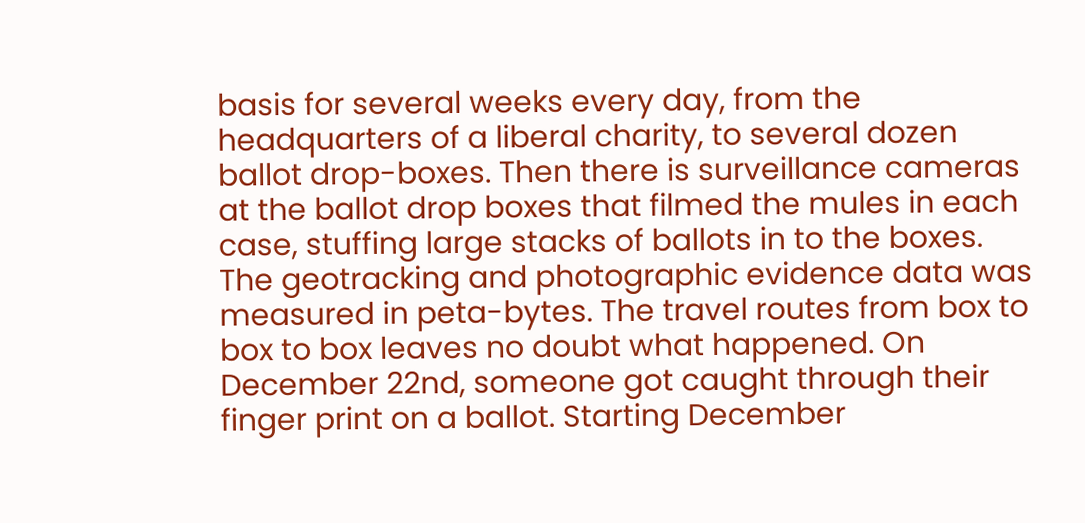basis for several weeks every day, from the headquarters of a liberal charity, to several dozen ballot drop-boxes. Then there is surveillance cameras at the ballot drop boxes that filmed the mules in each case, stuffing large stacks of ballots in to the boxes. The geotracking and photographic evidence data was measured in peta-bytes. The travel routes from box to box to box leaves no doubt what happened. On December 22nd, someone got caught through their finger print on a ballot. Starting December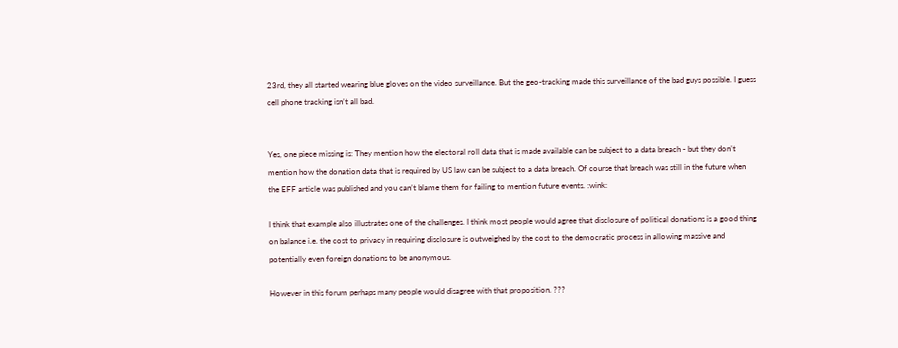23rd, they all started wearing blue gloves on the video surveillance. But the geo-tracking made this surveillance of the bad guys possible. I guess cell phone tracking isn’t all bad.


Yes, one piece missing is: They mention how the electoral roll data that is made available can be subject to a data breach - but they don’t mention how the donation data that is required by US law can be subject to a data breach. Of course that breach was still in the future when the EFF article was published and you can’t blame them for failing to mention future events. :wink:

I think that example also illustrates one of the challenges. I think most people would agree that disclosure of political donations is a good thing on balance i.e. the cost to privacy in requiring disclosure is outweighed by the cost to the democratic process in allowing massive and potentially even foreign donations to be anonymous.

However in this forum perhaps many people would disagree with that proposition. ???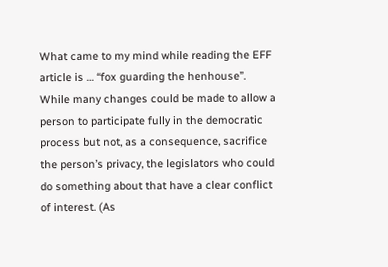What came to my mind while reading the EFF article is … “fox guarding the henhouse”. While many changes could be made to allow a person to participate fully in the democratic process but not, as a consequence, sacrifice the person’s privacy, the legislators who could do something about that have a clear conflict of interest. (As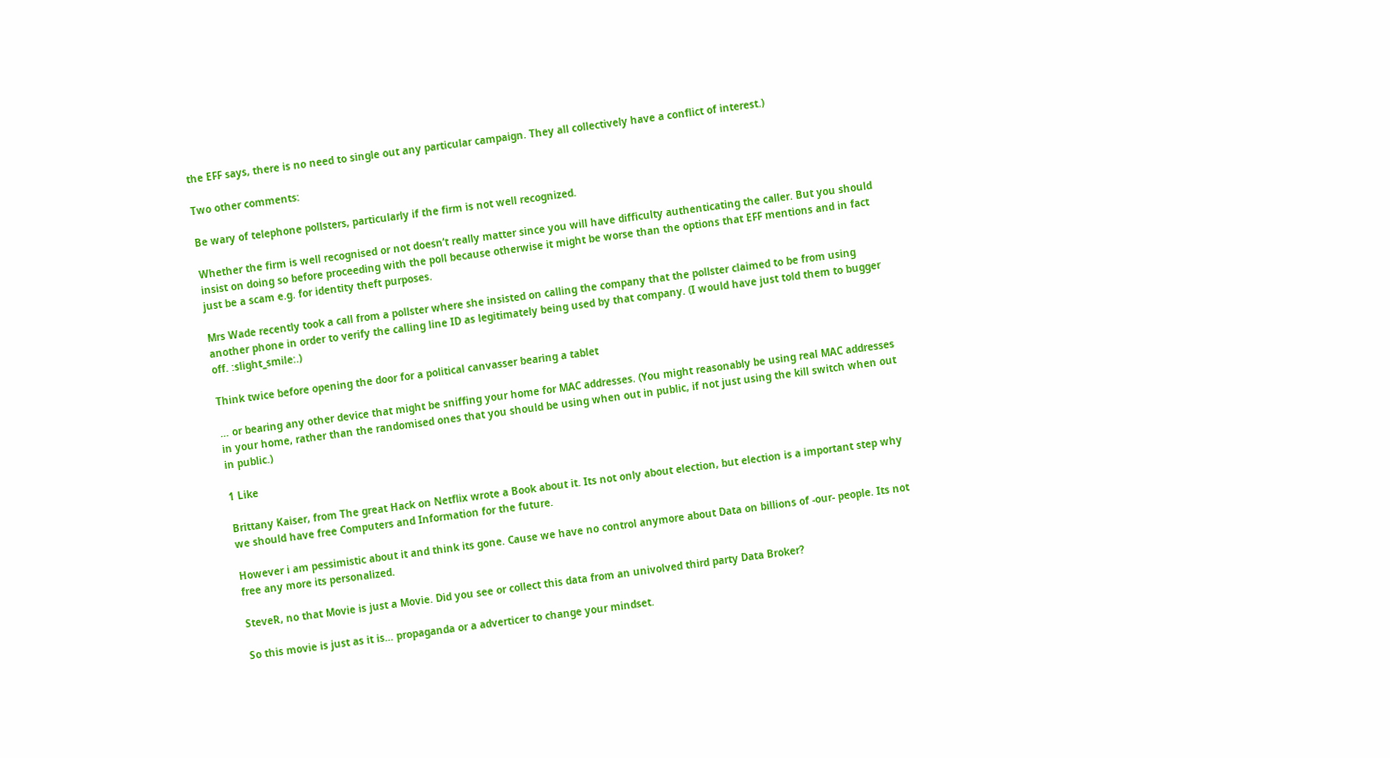the EFF says, there is no need to single out any particular campaign. They all collectively have a conflict of interest.)

Two other comments:

Be wary of telephone pollsters, particularly if the firm is not well recognized.

Whether the firm is well recognised or not doesn’t really matter since you will have difficulty authenticating the caller. But you should insist on doing so before proceeding with the poll because otherwise it might be worse than the options that EFF mentions and in fact just be a scam e.g. for identity theft purposes.

Mrs Wade recently took a call from a pollster where she insisted on calling the company that the pollster claimed to be from using another phone in order to verify the calling line ID as legitimately being used by that company. (I would have just told them to bugger off. :slight_smile:.)

Think twice before opening the door for a political canvasser bearing a tablet

… or bearing any other device that might be sniffing your home for MAC addresses. (You might reasonably be using real MAC addresses in your home, rather than the randomised ones that you should be using when out in public, if not just using the kill switch when out in public.)

1 Like

Brittany Kaiser, from The great Hack on Netflix wrote a Book about it. Its not only about election, but election is a important step why we should have free Computers and Information for the future.

However i am pessimistic about it and think its gone. Cause we have no control anymore about Data on billions of -our- people. Its not free any more its personalized.

SteveR, no that Movie is just a Movie. Did you see or collect this data from an univolved third party Data Broker?

So this movie is just as it is… propaganda or a adverticer to change your mindset.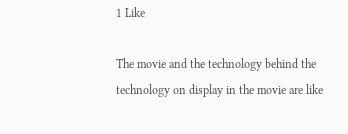1 Like

The movie and the technology behind the technology on display in the movie are like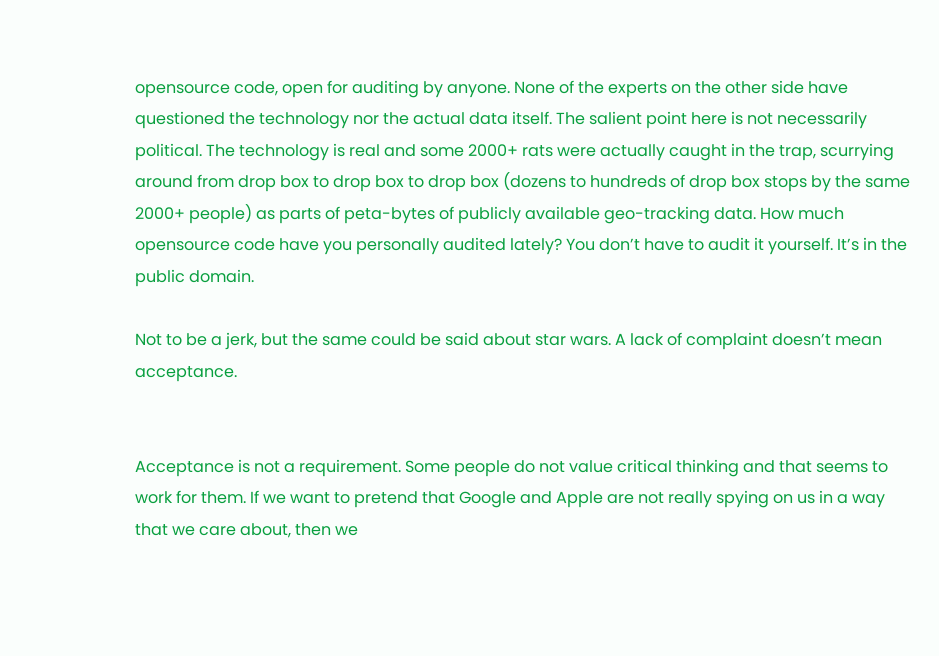opensource code, open for auditing by anyone. None of the experts on the other side have questioned the technology nor the actual data itself. The salient point here is not necessarily political. The technology is real and some 2000+ rats were actually caught in the trap, scurrying around from drop box to drop box to drop box (dozens to hundreds of drop box stops by the same 2000+ people) as parts of peta-bytes of publicly available geo-tracking data. How much opensource code have you personally audited lately? You don’t have to audit it yourself. It’s in the public domain.

Not to be a jerk, but the same could be said about star wars. A lack of complaint doesn’t mean acceptance.


Acceptance is not a requirement. Some people do not value critical thinking and that seems to work for them. If we want to pretend that Google and Apple are not really spying on us in a way that we care about, then we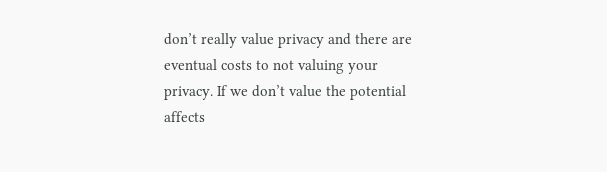don’t really value privacy and there are eventual costs to not valuing your privacy. If we don’t value the potential affects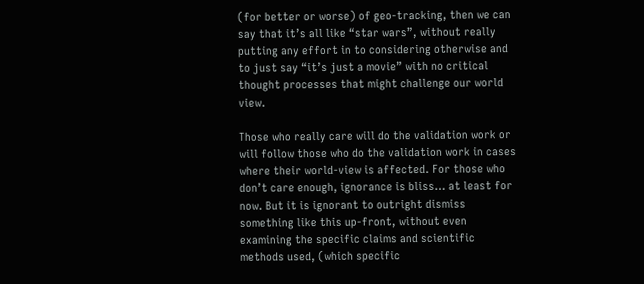(for better or worse) of geo-tracking, then we can say that it’s all like “star wars”, without really putting any effort in to considering otherwise and to just say “it’s just a movie” with no critical thought processes that might challenge our world view.

Those who really care will do the validation work or will follow those who do the validation work in cases where their world-view is affected. For those who don’t care enough, ignorance is bliss… at least for now. But it is ignorant to outright dismiss something like this up-front, without even examining the specific claims and scientific methods used, (which specific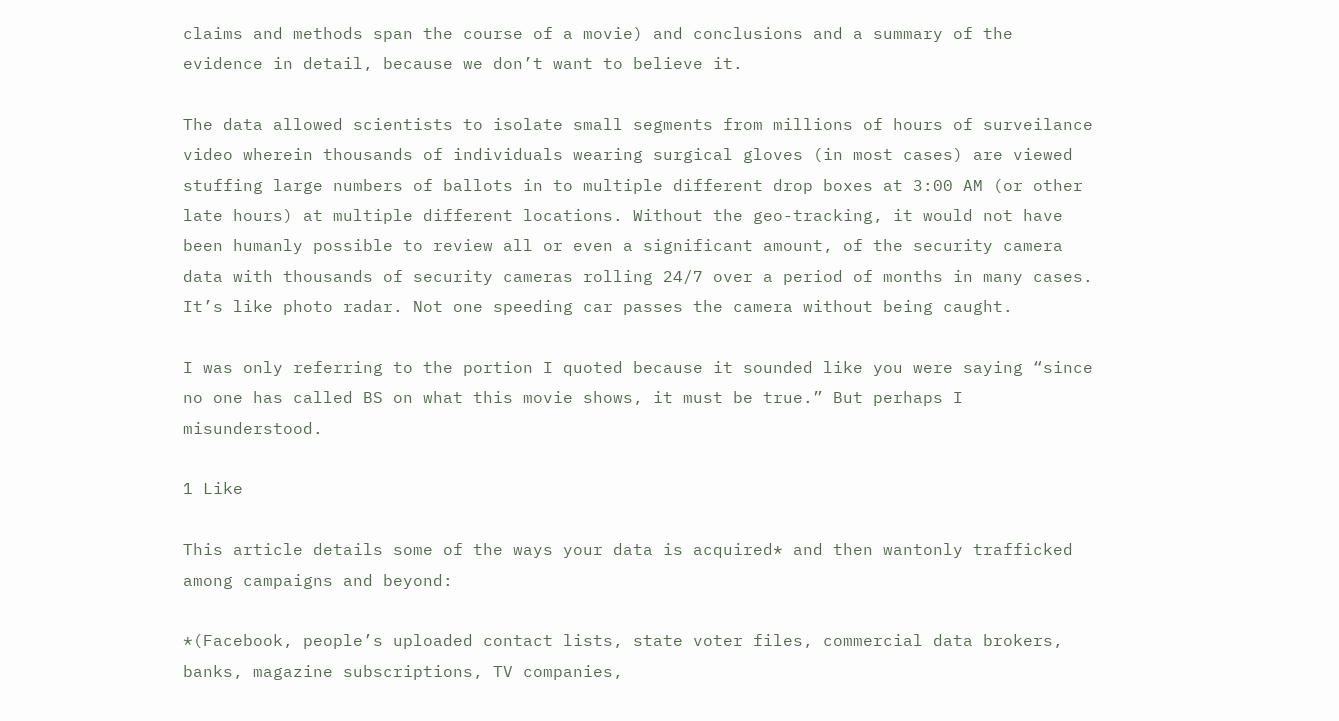claims and methods span the course of a movie) and conclusions and a summary of the evidence in detail, because we don’t want to believe it.

The data allowed scientists to isolate small segments from millions of hours of surveilance video wherein thousands of individuals wearing surgical gloves (in most cases) are viewed stuffing large numbers of ballots in to multiple different drop boxes at 3:00 AM (or other late hours) at multiple different locations. Without the geo-tracking, it would not have been humanly possible to review all or even a significant amount, of the security camera data with thousands of security cameras rolling 24/7 over a period of months in many cases. It’s like photo radar. Not one speeding car passes the camera without being caught.

I was only referring to the portion I quoted because it sounded like you were saying “since no one has called BS on what this movie shows, it must be true.” But perhaps I misunderstood.

1 Like

This article details some of the ways your data is acquired* and then wantonly trafficked among campaigns and beyond:

*(Facebook, people’s uploaded contact lists, state voter files, commercial data brokers, banks, magazine subscriptions, TV companies,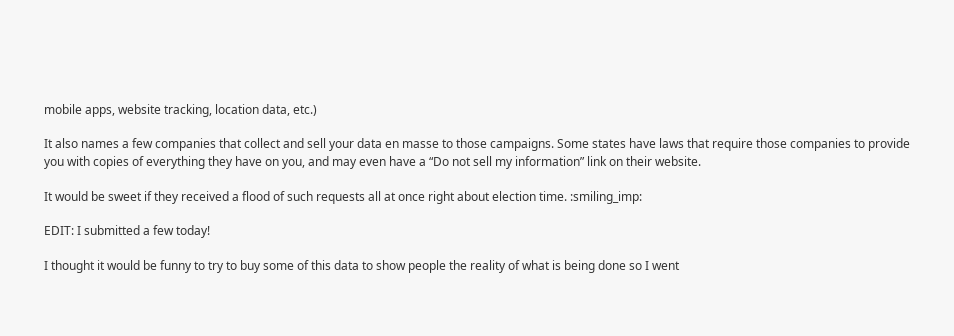mobile apps, website tracking, location data, etc.)

It also names a few companies that collect and sell your data en masse to those campaigns. Some states have laws that require those companies to provide you with copies of everything they have on you, and may even have a “Do not sell my information” link on their website.

It would be sweet if they received a flood of such requests all at once right about election time. :smiling_imp:

EDIT: I submitted a few today!

I thought it would be funny to try to buy some of this data to show people the reality of what is being done so I went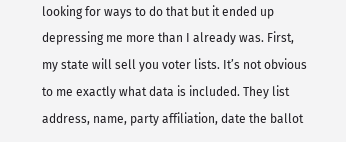looking for ways to do that but it ended up depressing me more than I already was. First, my state will sell you voter lists. It’s not obvious to me exactly what data is included. They list address, name, party affiliation, date the ballot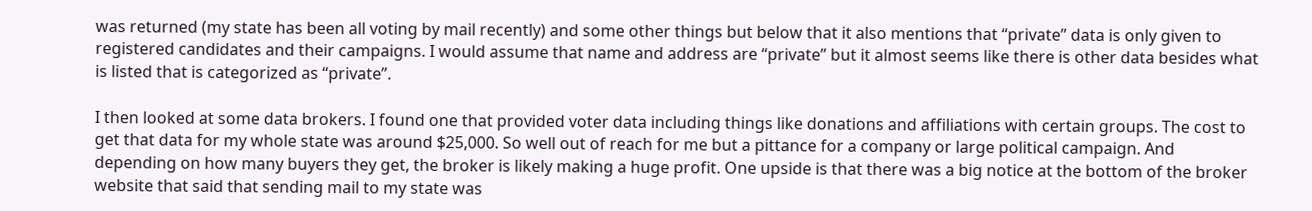was returned (my state has been all voting by mail recently) and some other things but below that it also mentions that “private” data is only given to registered candidates and their campaigns. I would assume that name and address are “private” but it almost seems like there is other data besides what is listed that is categorized as “private”.

I then looked at some data brokers. I found one that provided voter data including things like donations and affiliations with certain groups. The cost to get that data for my whole state was around $25,000. So well out of reach for me but a pittance for a company or large political campaign. And depending on how many buyers they get, the broker is likely making a huge profit. One upside is that there was a big notice at the bottom of the broker website that said that sending mail to my state was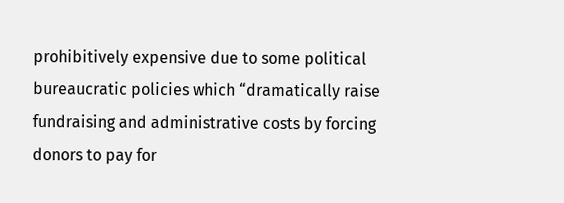prohibitively expensive due to some political bureaucratic policies which “dramatically raise fundraising and administrative costs by forcing donors to pay for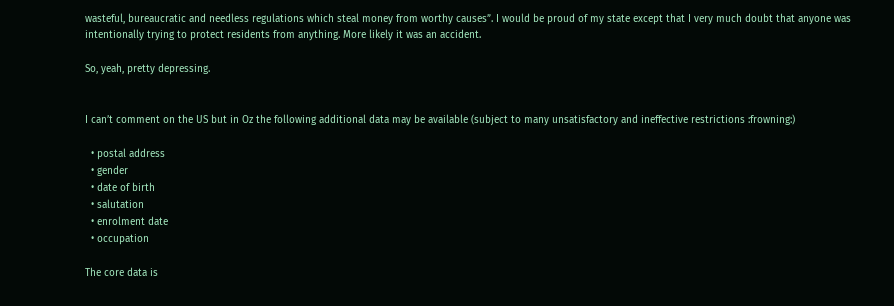wasteful, bureaucratic and needless regulations which steal money from worthy causes”. I would be proud of my state except that I very much doubt that anyone was intentionally trying to protect residents from anything. More likely it was an accident.

So, yeah, pretty depressing.


I can’t comment on the US but in Oz the following additional data may be available (subject to many unsatisfactory and ineffective restrictions :frowning:)

  • postal address
  • gender
  • date of birth
  • salutation
  • enrolment date
  • occupation

The core data is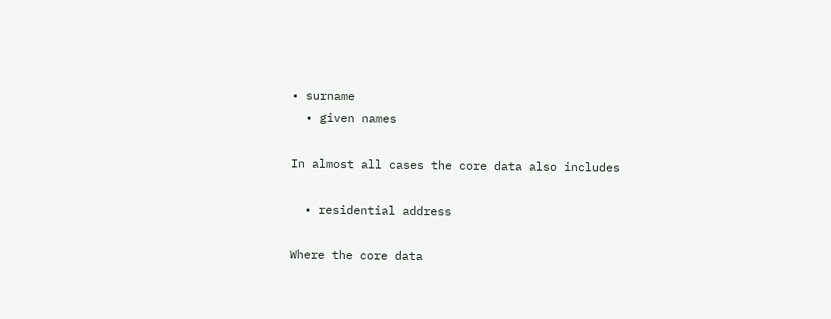• surname
  • given names

In almost all cases the core data also includes

  • residential address

Where the core data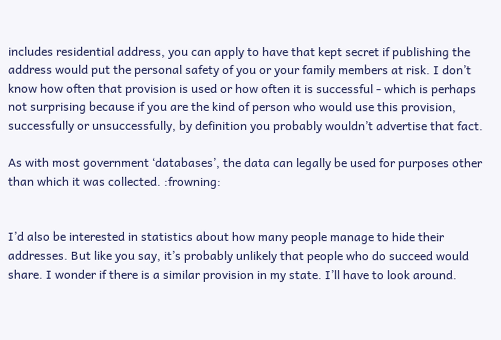includes residential address, you can apply to have that kept secret if publishing the address would put the personal safety of you or your family members at risk. I don’t know how often that provision is used or how often it is successful - which is perhaps not surprising because if you are the kind of person who would use this provision, successfully or unsuccessfully, by definition you probably wouldn’t advertise that fact.

As with most government ‘databases’, the data can legally be used for purposes other than which it was collected. :frowning:


I’d also be interested in statistics about how many people manage to hide their addresses. But like you say, it’s probably unlikely that people who do succeed would share. I wonder if there is a similar provision in my state. I’ll have to look around.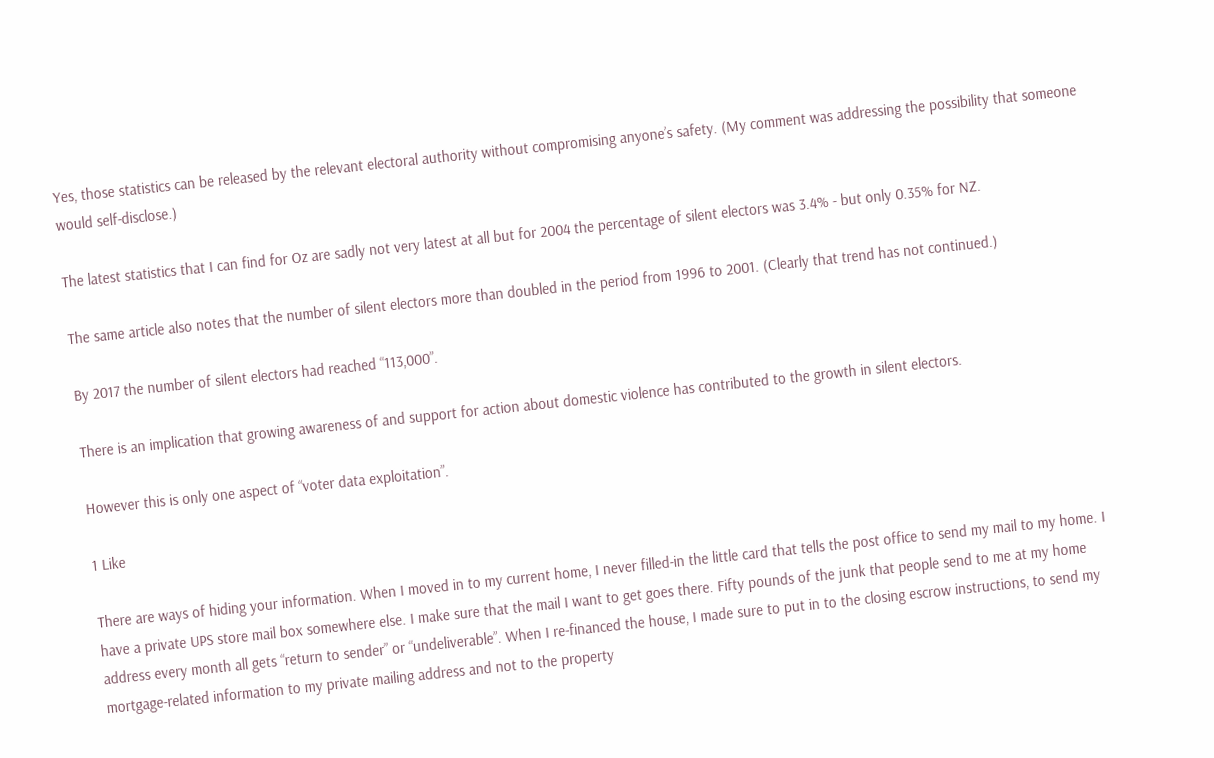Yes, those statistics can be released by the relevant electoral authority without compromising anyone’s safety. (My comment was addressing the possibility that someone would self-disclose.)

The latest statistics that I can find for Oz are sadly not very latest at all but for 2004 the percentage of silent electors was 3.4% - but only 0.35% for NZ.

The same article also notes that the number of silent electors more than doubled in the period from 1996 to 2001. (Clearly that trend has not continued.)

By 2017 the number of silent electors had reached “113,000”.

There is an implication that growing awareness of and support for action about domestic violence has contributed to the growth in silent electors.

However this is only one aspect of “voter data exploitation”.

1 Like

There are ways of hiding your information. When I moved in to my current home, I never filled-in the little card that tells the post office to send my mail to my home. I have a private UPS store mail box somewhere else. I make sure that the mail I want to get goes there. Fifty pounds of the junk that people send to me at my home address every month all gets “return to sender” or “undeliverable”. When I re-financed the house, I made sure to put in to the closing escrow instructions, to send my mortgage-related information to my private mailing address and not to the property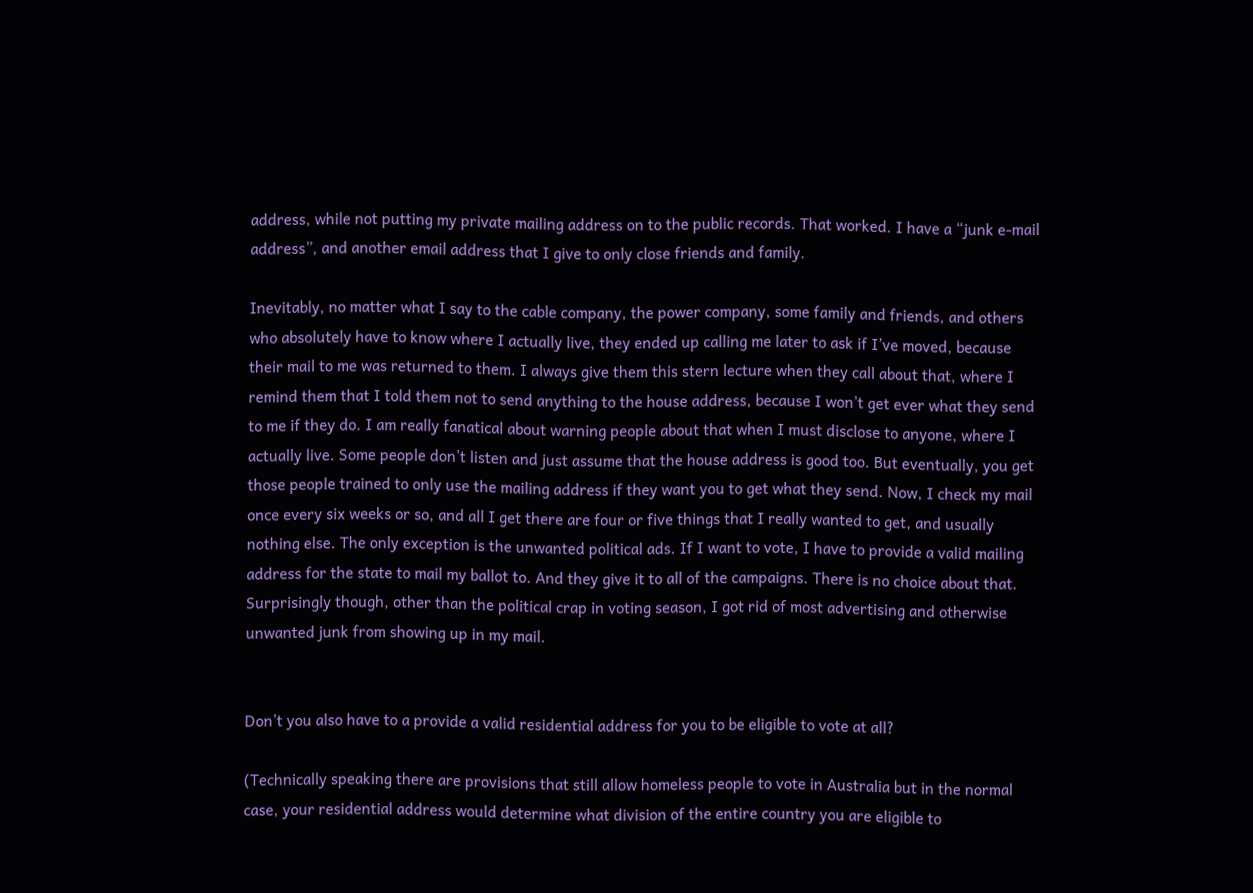address, while not putting my private mailing address on to the public records. That worked. I have a “junk e-mail address”, and another email address that I give to only close friends and family.

Inevitably, no matter what I say to the cable company, the power company, some family and friends, and others who absolutely have to know where I actually live, they ended up calling me later to ask if I’ve moved, because their mail to me was returned to them. I always give them this stern lecture when they call about that, where I remind them that I told them not to send anything to the house address, because I won’t get ever what they send to me if they do. I am really fanatical about warning people about that when I must disclose to anyone, where I actually live. Some people don’t listen and just assume that the house address is good too. But eventually, you get those people trained to only use the mailing address if they want you to get what they send. Now, I check my mail once every six weeks or so, and all I get there are four or five things that I really wanted to get, and usually nothing else. The only exception is the unwanted political ads. If I want to vote, I have to provide a valid mailing address for the state to mail my ballot to. And they give it to all of the campaigns. There is no choice about that. Surprisingly though, other than the political crap in voting season, I got rid of most advertising and otherwise unwanted junk from showing up in my mail.


Don’t you also have to a provide a valid residential address for you to be eligible to vote at all?

(Technically speaking there are provisions that still allow homeless people to vote in Australia but in the normal case, your residential address would determine what division of the entire country you are eligible to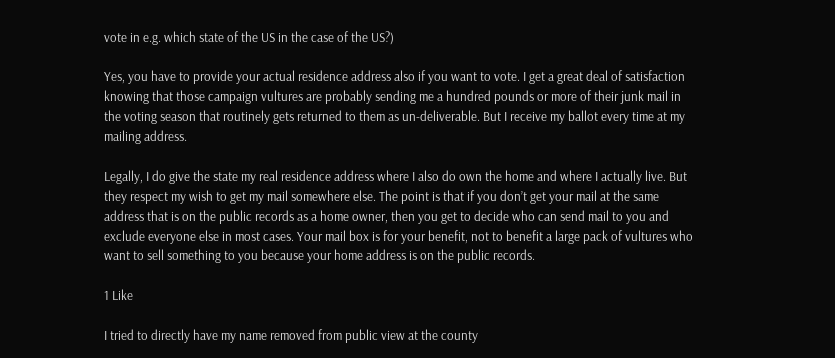vote in e.g. which state of the US in the case of the US?)

Yes, you have to provide your actual residence address also if you want to vote. I get a great deal of satisfaction knowing that those campaign vultures are probably sending me a hundred pounds or more of their junk mail in the voting season that routinely gets returned to them as un-deliverable. But I receive my ballot every time at my mailing address.

Legally, I do give the state my real residence address where I also do own the home and where I actually live. But they respect my wish to get my mail somewhere else. The point is that if you don’t get your mail at the same address that is on the public records as a home owner, then you get to decide who can send mail to you and exclude everyone else in most cases. Your mail box is for your benefit, not to benefit a large pack of vultures who want to sell something to you because your home address is on the public records.

1 Like

I tried to directly have my name removed from public view at the county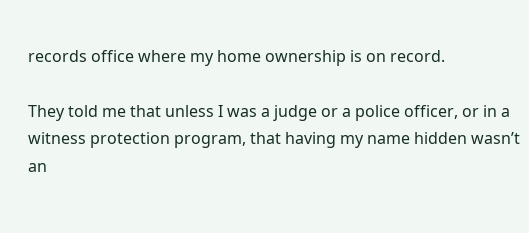records office where my home ownership is on record.

They told me that unless I was a judge or a police officer, or in a witness protection program, that having my name hidden wasn’t an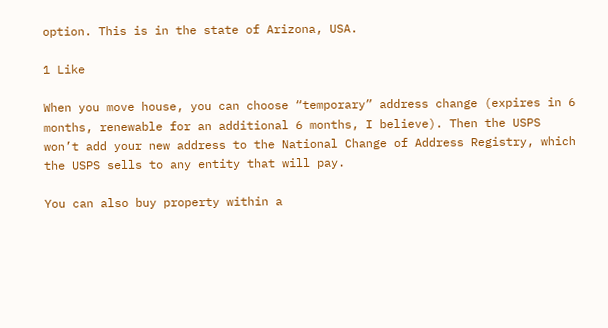option. This is in the state of Arizona, USA.

1 Like

When you move house, you can choose “temporary” address change (expires in 6 months, renewable for an additional 6 months, I believe). Then the USPS won’t add your new address to the National Change of Address Registry, which the USPS sells to any entity that will pay.

You can also buy property within a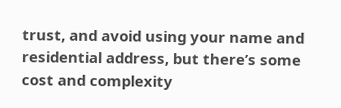trust, and avoid using your name and residential address, but there’s some cost and complexity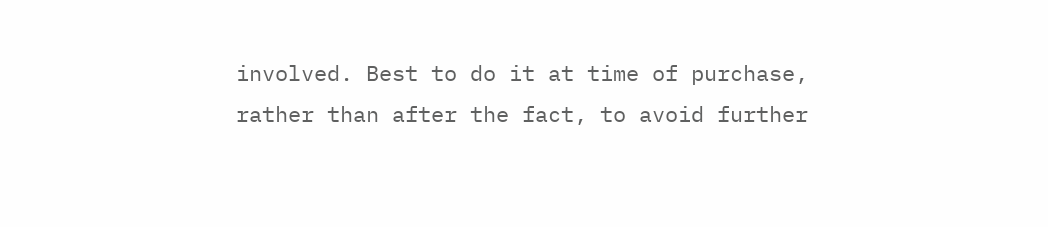involved. Best to do it at time of purchase, rather than after the fact, to avoid further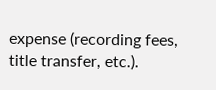expense (recording fees, title transfer, etc.).